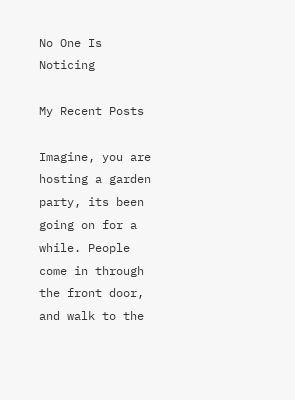No One Is Noticing

My Recent Posts

Imagine, you are hosting a garden party, its been going on for a while. People come in through the front door, and walk to the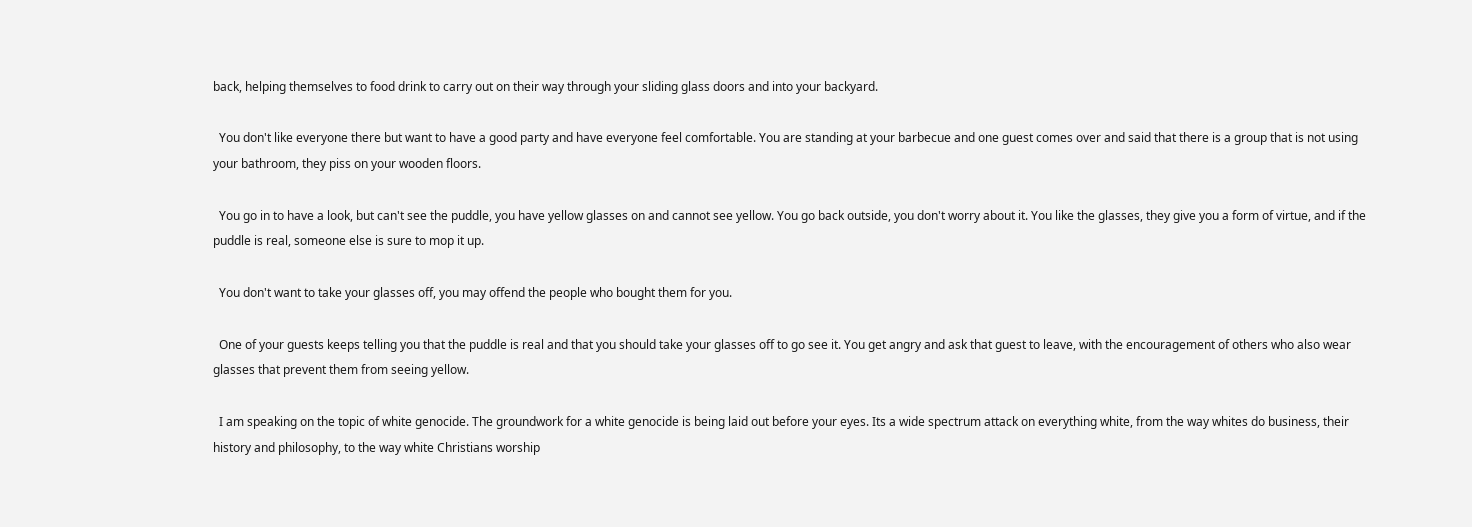back, helping themselves to food drink to carry out on their way through your sliding glass doors and into your backyard.

  You don't like everyone there but want to have a good party and have everyone feel comfortable. You are standing at your barbecue and one guest comes over and said that there is a group that is not using your bathroom, they piss on your wooden floors.

  You go in to have a look, but can't see the puddle, you have yellow glasses on and cannot see yellow. You go back outside, you don't worry about it. You like the glasses, they give you a form of virtue, and if the puddle is real, someone else is sure to mop it up.

  You don't want to take your glasses off, you may offend the people who bought them for you.

  One of your guests keeps telling you that the puddle is real and that you should take your glasses off to go see it. You get angry and ask that guest to leave, with the encouragement of others who also wear glasses that prevent them from seeing yellow.

  I am speaking on the topic of white genocide. The groundwork for a white genocide is being laid out before your eyes. Its a wide spectrum attack on everything white, from the way whites do business, their history and philosophy, to the way white Christians worship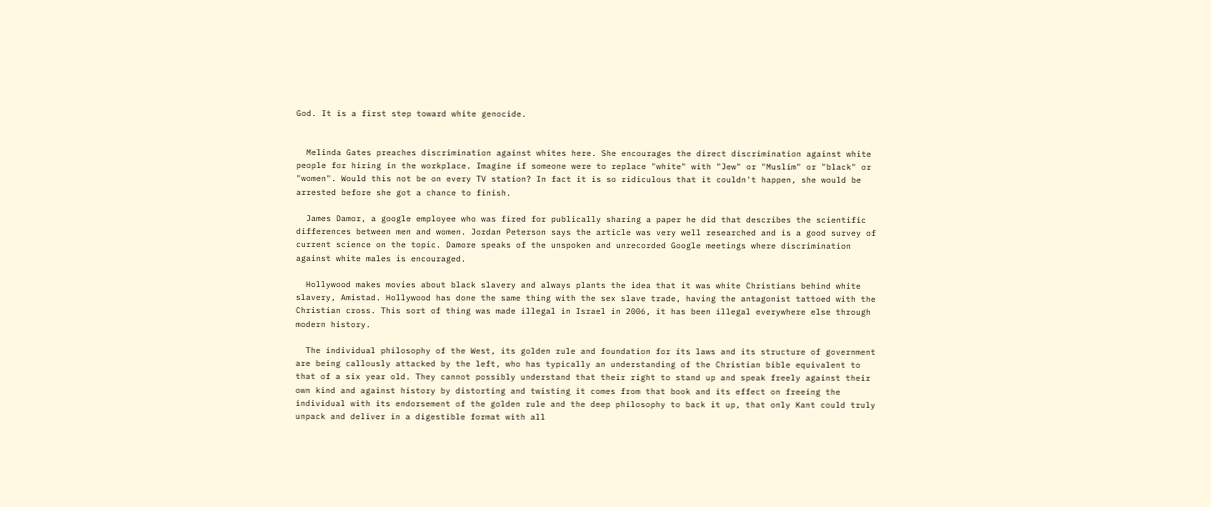God. It is a first step toward white genocide.


  Melinda Gates preaches discrimination against whites here. She encourages the direct discrimination against white people for hiring in the workplace. Imagine if someone were to replace "white" with "Jew" or "Muslim" or "black" or "women". Would this not be on every TV station? In fact it is so ridiculous that it couldn't happen, she would be arrested before she got a chance to finish.

  James Damor, a google employee who was fired for publically sharing a paper he did that describes the scientific differences between men and women. Jordan Peterson says the article was very well researched and is a good survey of current science on the topic. Damore speaks of the unspoken and unrecorded Google meetings where discrimination against white males is encouraged.

  Hollywood makes movies about black slavery and always plants the idea that it was white Christians behind white slavery, Amistad. Hollywood has done the same thing with the sex slave trade, having the antagonist tattoed with the Christian cross. This sort of thing was made illegal in Israel in 2006, it has been illegal everywhere else through modern history.

  The individual philosophy of the West, its golden rule and foundation for its laws and its structure of government are being callously attacked by the left, who has typically an understanding of the Christian bible equivalent to that of a six year old. They cannot possibly understand that their right to stand up and speak freely against their own kind and against history by distorting and twisting it comes from that book and its effect on freeing the individual with its endorsement of the golden rule and the deep philosophy to back it up, that only Kant could truly unpack and deliver in a digestible format with all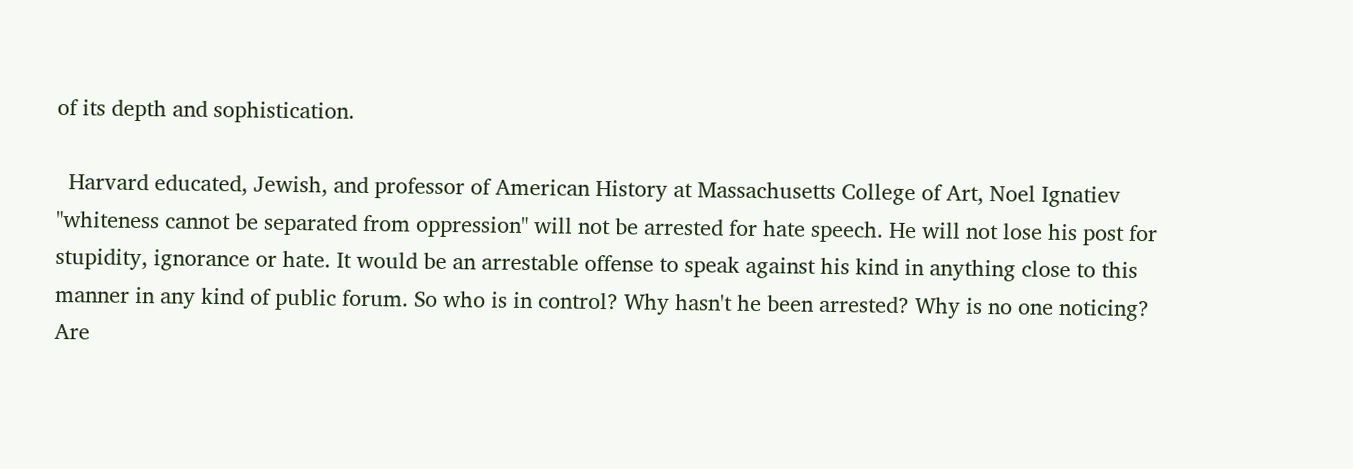of its depth and sophistication.

  Harvard educated, Jewish, and professor of American History at Massachusetts College of Art, Noel Ignatiev "whiteness cannot be separated from oppression" will not be arrested for hate speech. He will not lose his post for stupidity, ignorance or hate. It would be an arrestable offense to speak against his kind in anything close to this manner in any kind of public forum. So who is in control? Why hasn't he been arrested? Why is no one noticing? Are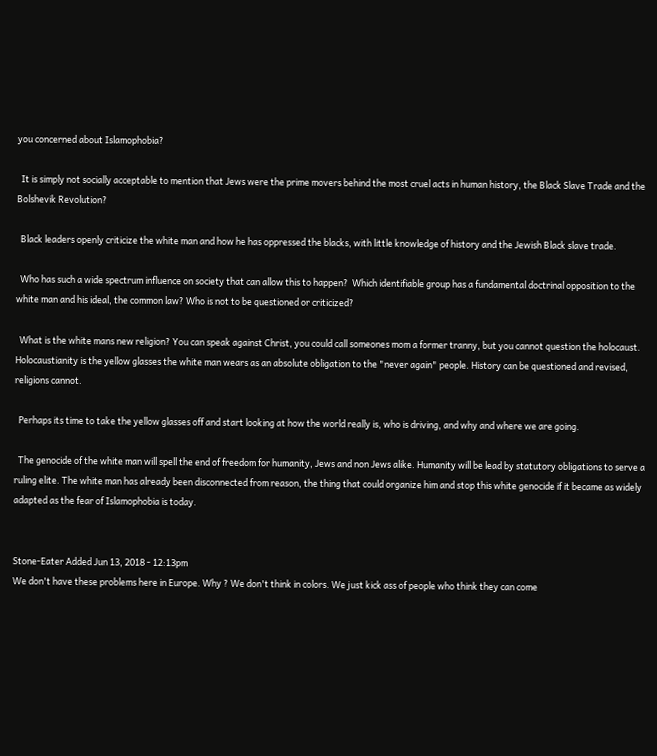you concerned about Islamophobia?

  It is simply not socially acceptable to mention that Jews were the prime movers behind the most cruel acts in human history, the Black Slave Trade and the Bolshevik Revolution?

  Black leaders openly criticize the white man and how he has oppressed the blacks, with little knowledge of history and the Jewish Black slave trade.

  Who has such a wide spectrum influence on society that can allow this to happen?  Which identifiable group has a fundamental doctrinal opposition to the white man and his ideal, the common law? Who is not to be questioned or criticized?

  What is the white mans new religion? You can speak against Christ, you could call someones mom a former tranny, but you cannot question the holocaust. Holocaustianity is the yellow glasses the white man wears as an absolute obligation to the "never again" people. History can be questioned and revised, religions cannot.

  Perhaps its time to take the yellow glasses off and start looking at how the world really is, who is driving, and why and where we are going.

  The genocide of the white man will spell the end of freedom for humanity, Jews and non Jews alike. Humanity will be lead by statutory obligations to serve a ruling elite. The white man has already been disconnected from reason, the thing that could organize him and stop this white genocide if it became as widely adapted as the fear of Islamophobia is today.


Stone-Eater Added Jun 13, 2018 - 12:13pm
We don't have these problems here in Europe. Why ? We don't think in colors. We just kick ass of people who think they can come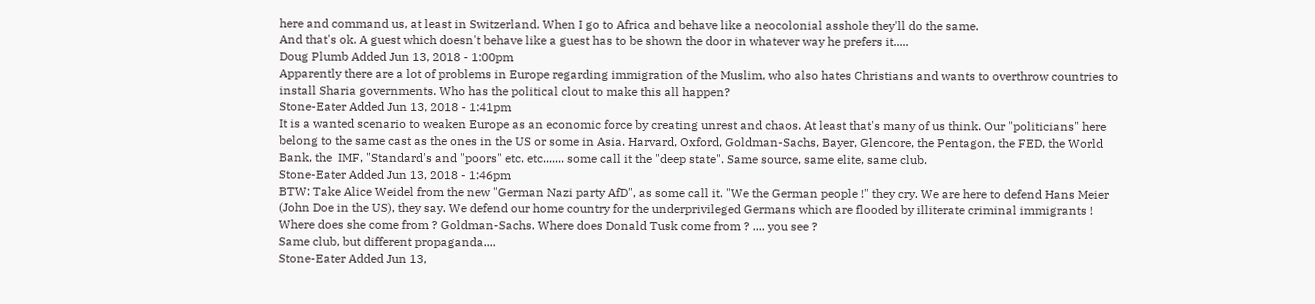here and command us, at least in Switzerland. When I go to Africa and behave like a neocolonial asshole they'll do the same.
And that's ok. A guest which doesn't behave like a guest has to be shown the door in whatever way he prefers it.....
Doug Plumb Added Jun 13, 2018 - 1:00pm
Apparently there are a lot of problems in Europe regarding immigration of the Muslim, who also hates Christians and wants to overthrow countries to install Sharia governments. Who has the political clout to make this all happen?
Stone-Eater Added Jun 13, 2018 - 1:41pm
It is a wanted scenario to weaken Europe as an economic force by creating unrest and chaos. At least that's many of us think. Our "politicians" here belong to the same cast as the ones in the US or some in Asia. Harvard, Oxford, Goldman-Sachs, Bayer, Glencore, the Pentagon, the FED, the World Bank, the  IMF, "Standard's and "poors" etc. etc....... some call it the "deep state". Same source, same elite, same club.
Stone-Eater Added Jun 13, 2018 - 1:46pm
BTW: Take Alice Weidel from the new "German Nazi party AfD", as some call it. "We the German people !" they cry. We are here to defend Hans Meier (John Doe in the US), they say. We defend our home country for the underprivileged Germans which are flooded by illiterate criminal immigrants !
Where does she come from ? Goldman-Sachs. Where does Donald Tusk come from ? .... you see ?
Same club, but different propaganda....
Stone-Eater Added Jun 13,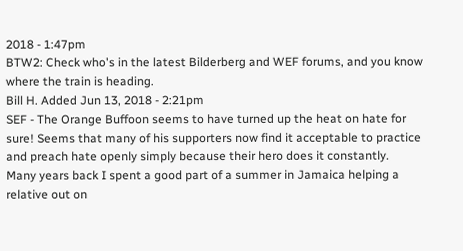2018 - 1:47pm
BTW2: Check who's in the latest Bilderberg and WEF forums, and you know where the train is heading.
Bill H. Added Jun 13, 2018 - 2:21pm
SEF - The Orange Buffoon seems to have turned up the heat on hate for sure! Seems that many of his supporters now find it acceptable to practice and preach hate openly simply because their hero does it constantly.
Many years back I spent a good part of a summer in Jamaica helping a relative out on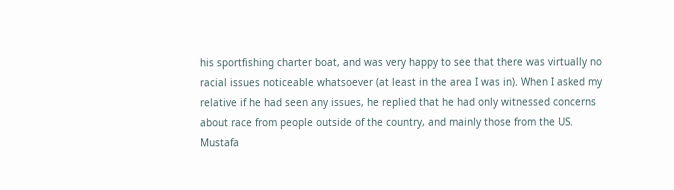his sportfishing charter boat, and was very happy to see that there was virtually no racial issues noticeable whatsoever (at least in the area I was in). When I asked my relative if he had seen any issues, he replied that he had only witnessed concerns about race from people outside of the country, and mainly those from the US.
Mustafa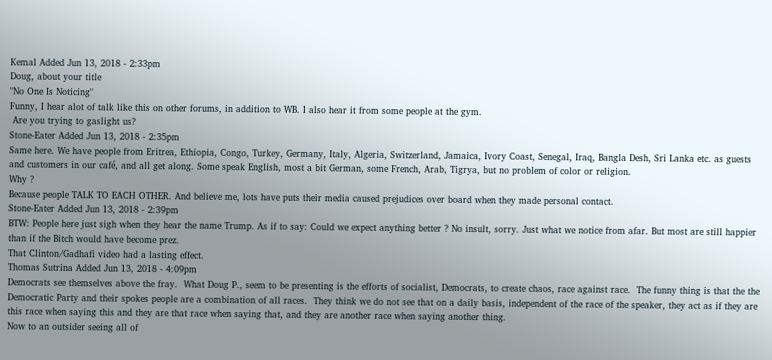Kemal Added Jun 13, 2018 - 2:33pm
Doug, about your title
"No One Is Noticing"
Funny, I hear alot of talk like this on other forums, in addition to WB. I also hear it from some people at the gym.
 Are you trying to gaslight us?
Stone-Eater Added Jun 13, 2018 - 2:35pm
Same here. We have people from Eritrea, Ethiopia, Congo, Turkey, Germany, Italy, Algeria, Switzerland, Jamaica, Ivory Coast, Senegal, Iraq, Bangla Desh, Sri Lanka etc. as guests and customers in our café, and all get along. Some speak English, most a bit German, some French, Arab, Tigrya, but no problem of color or religion.
Why ?
Because people TALK TO EACH OTHER. And believe me, lots have puts their media caused prejudices over board when they made personal contact.
Stone-Eater Added Jun 13, 2018 - 2:39pm
BTW: People here just sigh when they hear the name Trump. As if to say: Could we expect anything better ? No insult, sorry. Just what we notice from afar. But most are still happier than if the Bitch would have become prez.
That Clinton/Gadhafi video had a lasting effect.
Thomas Sutrina Added Jun 13, 2018 - 4:09pm
Democrats see themselves above the fray.  What Doug P., seem to be presenting is the efforts of socialist, Democrats, to create chaos, race against race.  The funny thing is that the the Democratic Party and their spokes people are a combination of all races.  They think we do not see that on a daily basis, independent of the race of the speaker, they act as if they are this race when saying this and they are that race when saying that, and they are another race when saying another thing.
Now to an outsider seeing all of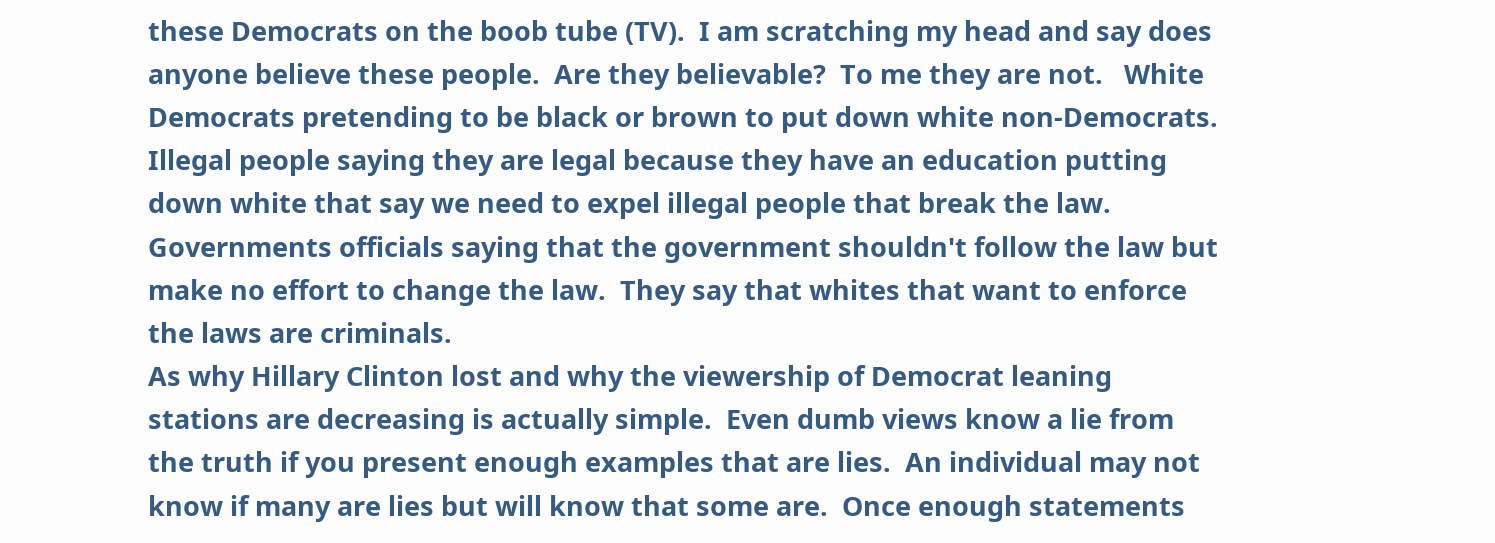these Democrats on the boob tube (TV).  I am scratching my head and say does anyone believe these people.  Are they believable?  To me they are not.   White Democrats pretending to be black or brown to put down white non-Democrats.  Illegal people saying they are legal because they have an education putting down white that say we need to expel illegal people that break the law.   Governments officials saying that the government shouldn't follow the law but make no effort to change the law.  They say that whites that want to enforce the laws are criminals.
As why Hillary Clinton lost and why the viewership of Democrat leaning stations are decreasing is actually simple.  Even dumb views know a lie from the truth if you present enough examples that are lies.  An individual may not know if many are lies but will know that some are.  Once enough statements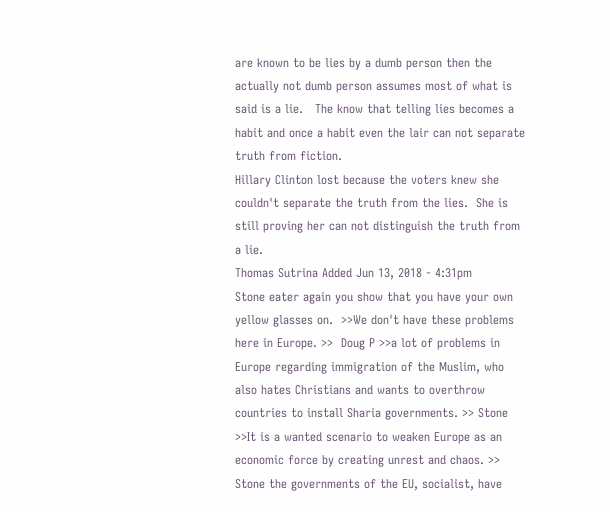are known to be lies by a dumb person then the actually not dumb person assumes most of what is said is a lie.   The know that telling lies becomes a habit and once a habit even the lair can not separate truth from fiction.
Hillary Clinton lost because the voters knew she couldn't separate the truth from the lies.  She is still proving her can not distinguish the truth from a lie.
Thomas Sutrina Added Jun 13, 2018 - 4:31pm
Stone eater again you show that you have your own yellow glasses on.  >>We don't have these problems here in Europe. >>  Doug P >>a lot of problems in Europe regarding immigration of the Muslim, who also hates Christians and wants to overthrow countries to install Sharia governments. >> Stone >>It is a wanted scenario to weaken Europe as an economic force by creating unrest and chaos. >>
Stone the governments of the EU, socialist, have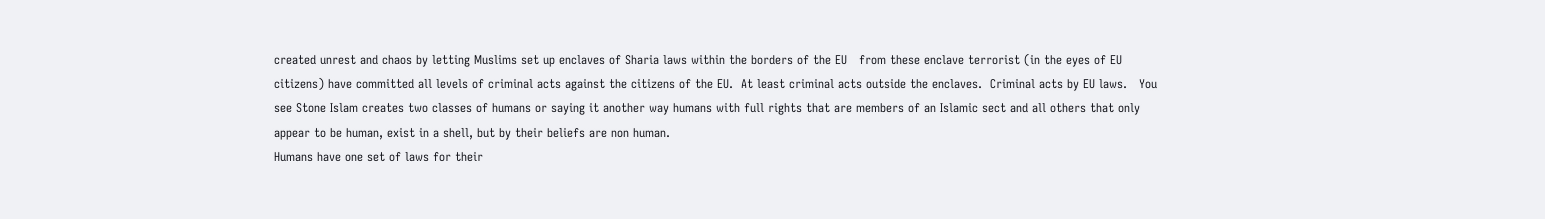created unrest and chaos by letting Muslims set up enclaves of Sharia laws within the borders of the EU   from these enclave terrorist (in the eyes of EU citizens) have committed all levels of criminal acts against the citizens of the EU.  At least criminal acts outside the enclaves.  Criminal acts by EU laws.   You see Stone Islam creates two classes of humans or saying it another way humans with full rights that are members of an Islamic sect and all others that only appear to be human, exist in a shell, but by their beliefs are non human.
Humans have one set of laws for their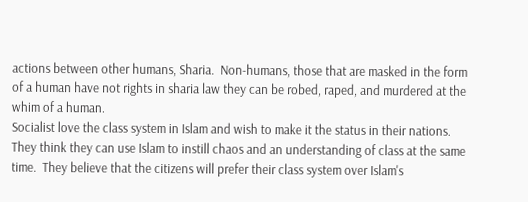actions between other humans, Sharia.  Non-humans, those that are masked in the form of a human have not rights in sharia law they can be robed, raped, and murdered at the whim of a human.
Socialist love the class system in Islam and wish to make it the status in their nations.  They think they can use Islam to instill chaos and an understanding of class at the same time.  They believe that the citizens will prefer their class system over Islam's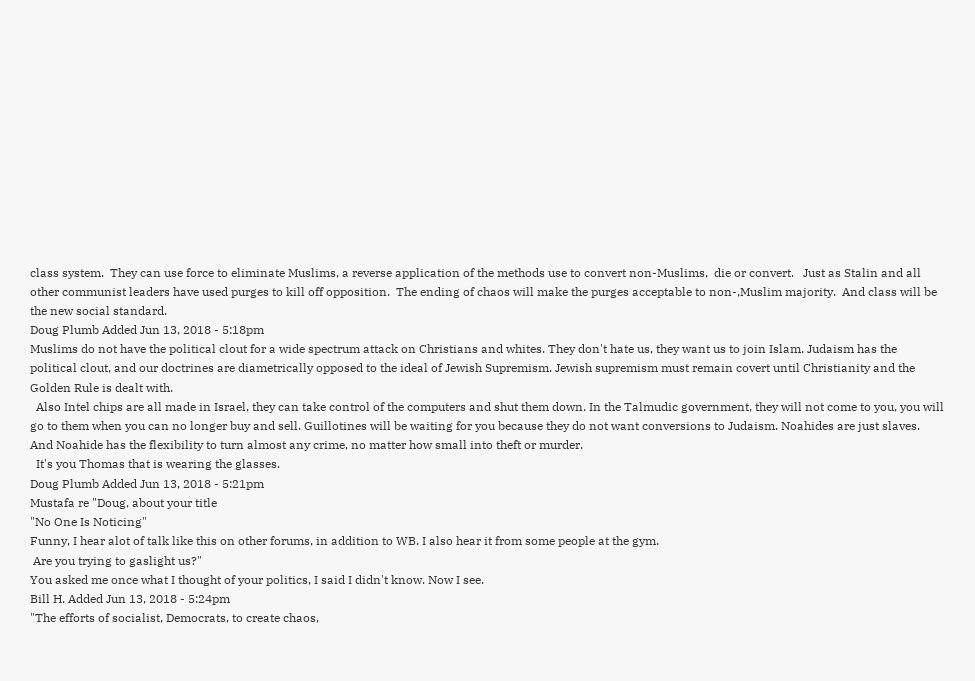class system.  They can use force to eliminate Muslims, a reverse application of the methods use to convert non-Muslims,  die or convert.   Just as Stalin and all other communist leaders have used purges to kill off opposition.  The ending of chaos will make the purges acceptable to non-,Muslim majority.  And class will be the new social standard.
Doug Plumb Added Jun 13, 2018 - 5:18pm
Muslims do not have the political clout for a wide spectrum attack on Christians and whites. They don't hate us, they want us to join Islam. Judaism has the political clout, and our doctrines are diametrically opposed to the ideal of Jewish Supremism. Jewish supremism must remain covert until Christianity and the Golden Rule is dealt with.
  Also Intel chips are all made in Israel, they can take control of the computers and shut them down. In the Talmudic government, they will not come to you, you will go to them when you can no longer buy and sell. Guillotines will be waiting for you because they do not want conversions to Judaism. Noahides are just slaves. And Noahide has the flexibility to turn almost any crime, no matter how small into theft or murder.
  It's you Thomas that is wearing the glasses.
Doug Plumb Added Jun 13, 2018 - 5:21pm
Mustafa re "Doug, about your title
"No One Is Noticing"
Funny, I hear alot of talk like this on other forums, in addition to WB. I also hear it from some people at the gym.
 Are you trying to gaslight us?"
You asked me once what I thought of your politics, I said I didn't know. Now I see.
Bill H. Added Jun 13, 2018 - 5:24pm
"The efforts of socialist, Democrats, to create chaos,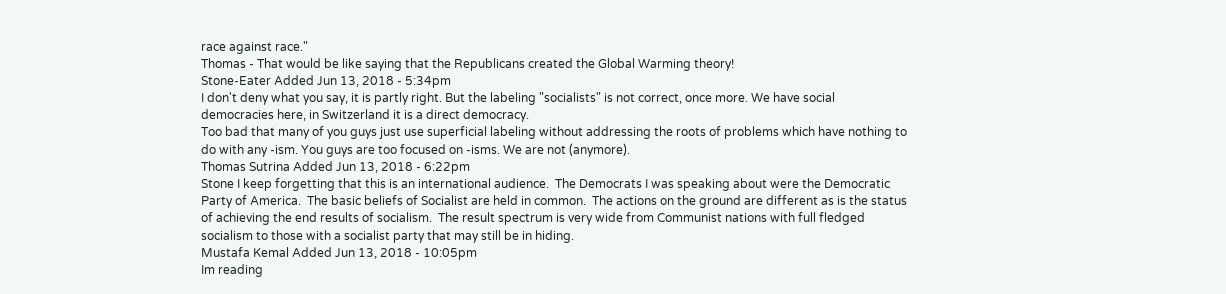race against race."
Thomas - That would be like saying that the Republicans created the Global Warming theory!
Stone-Eater Added Jun 13, 2018 - 5:34pm
I don't deny what you say, it is partly right. But the labeling "socialists" is not correct, once more. We have social democracies here, in Switzerland it is a direct democracy.
Too bad that many of you guys just use superficial labeling without addressing the roots of problems which have nothing to do with any -ism. You guys are too focused on -isms. We are not (anymore).
Thomas Sutrina Added Jun 13, 2018 - 6:22pm
Stone I keep forgetting that this is an international audience.  The Democrats I was speaking about were the Democratic Party of America.  The basic beliefs of Socialist are held in common.  The actions on the ground are different as is the status of achieving the end results of socialism.  The result spectrum is very wide from Communist nations with full fledged socialism to those with a socialist party that may still be in hiding.
Mustafa Kemal Added Jun 13, 2018 - 10:05pm
Im reading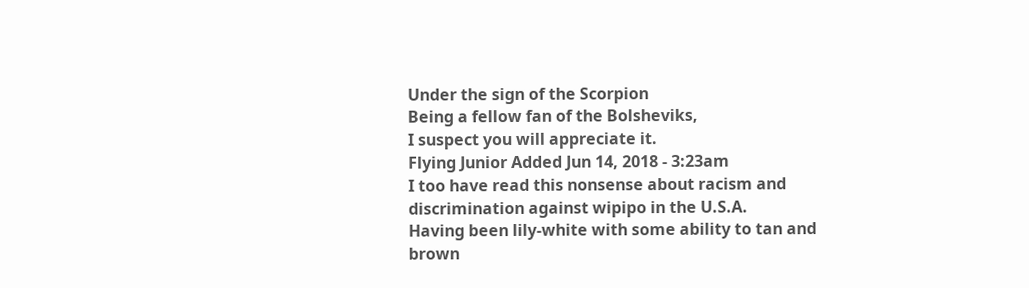Under the sign of the Scorpion
Being a fellow fan of the Bolsheviks,
I suspect you will appreciate it.
Flying Junior Added Jun 14, 2018 - 3:23am
I too have read this nonsense about racism and discrimination against wipipo in the U.S.A.
Having been lily-white with some ability to tan and brown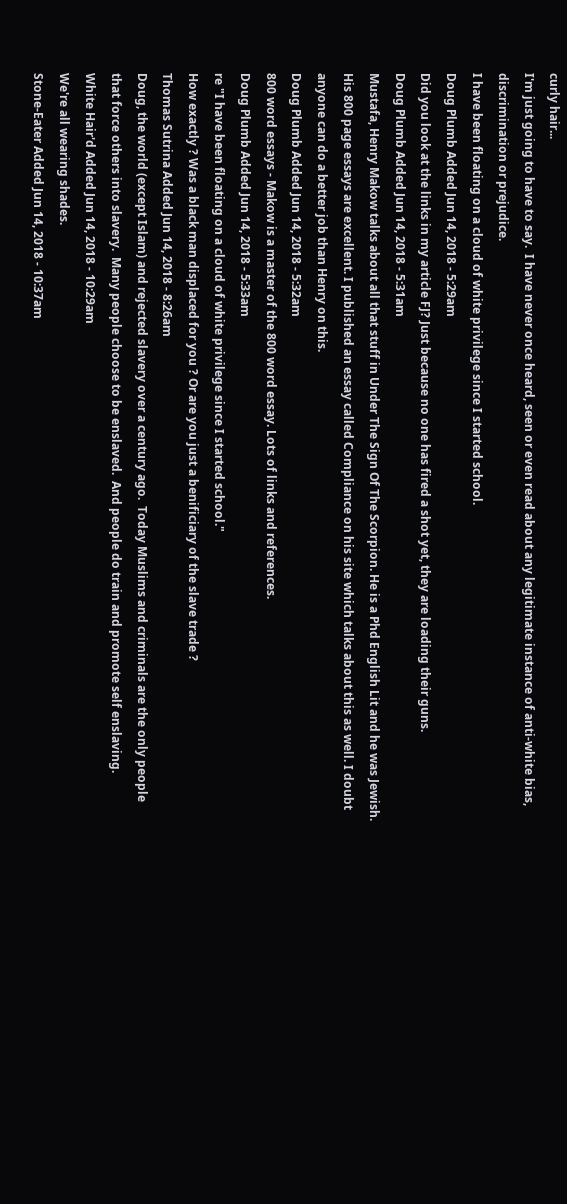curly hair...
I'm just going to have to say.  I have never once heard, seen or even read about any legitimate instance of anti-white bias, discrimination or prejudice.
I have been floating on a cloud of white privilege since I started school.
Doug Plumb Added Jun 14, 2018 - 5:29am
Did you look at the links in my article FJ? Just because no one has fired a shot yet, they are loading their guns.
Doug Plumb Added Jun 14, 2018 - 5:31am
Mustafa, Henry Makow talks about all that stuff in Under The Sign Of The Scorpion. He is a Phd English Lit and he was Jewish. His 800 page essays are excellent. I published an essay called Compliance on his site which talks about this as well. I doubt anyone can do a better job than Henry on this.
Doug Plumb Added Jun 14, 2018 - 5:32am
800 word essays - Makow is a master of the 800 word essay. Lots of links and references.
Doug Plumb Added Jun 14, 2018 - 5:33am
re "I have been floating on a cloud of white privilege since I started school."
How exactly ? Was a black man displaced for you ? Or are you just a benificiary of the slave trade ?
Thomas Sutrina Added Jun 14, 2018 - 8:26am
Doug, the world (except Islam) and rejected slavery over a century ago.  Today Muslims and criminals are the only people that force others into slavery.  Many people choose to be enslaved.  And people do train and promote self enslaving.
White Hair'd Added Jun 14, 2018 - 10:29am
We're all wearing shades.
Stone-Eater Added Jun 14, 2018 - 10:37am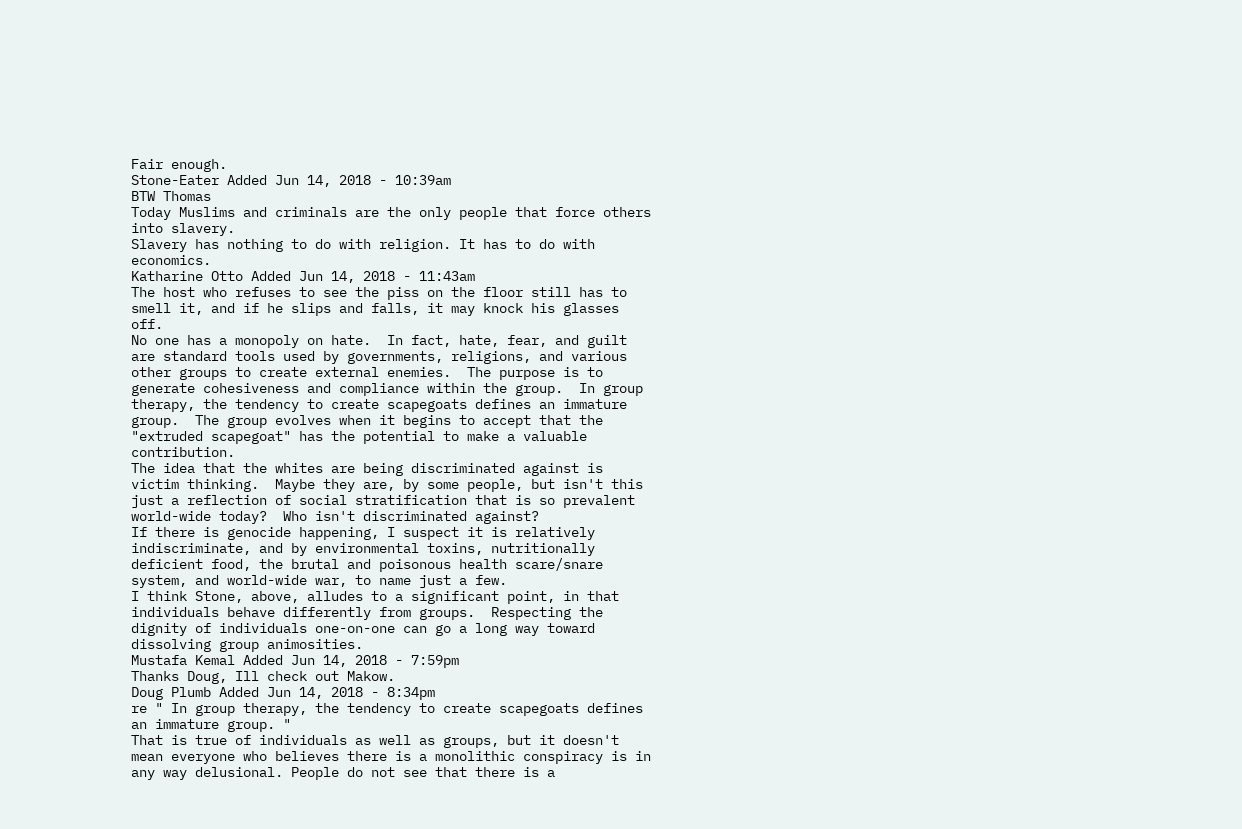Fair enough.
Stone-Eater Added Jun 14, 2018 - 10:39am
BTW Thomas
Today Muslims and criminals are the only people that force others into slavery.
Slavery has nothing to do with religion. It has to do with economics.
Katharine Otto Added Jun 14, 2018 - 11:43am
The host who refuses to see the piss on the floor still has to smell it, and if he slips and falls, it may knock his glasses off.
No one has a monopoly on hate.  In fact, hate, fear, and guilt are standard tools used by governments, religions, and various other groups to create external enemies.  The purpose is to generate cohesiveness and compliance within the group.  In group therapy, the tendency to create scapegoats defines an immature group.  The group evolves when it begins to accept that the "extruded scapegoat" has the potential to make a valuable contribution.
The idea that the whites are being discriminated against is victim thinking.  Maybe they are, by some people, but isn't this just a reflection of social stratification that is so prevalent world-wide today?  Who isn't discriminated against?
If there is genocide happening, I suspect it is relatively indiscriminate, and by environmental toxins, nutritionally deficient food, the brutal and poisonous health scare/snare system, and world-wide war, to name just a few.
I think Stone, above, alludes to a significant point, in that individuals behave differently from groups.  Respecting the dignity of individuals one-on-one can go a long way toward dissolving group animosities.
Mustafa Kemal Added Jun 14, 2018 - 7:59pm
Thanks Doug, Ill check out Makow.
Doug Plumb Added Jun 14, 2018 - 8:34pm
re " In group therapy, the tendency to create scapegoats defines an immature group. "
That is true of individuals as well as groups, but it doesn't mean everyone who believes there is a monolithic conspiracy is in any way delusional. People do not see that there is a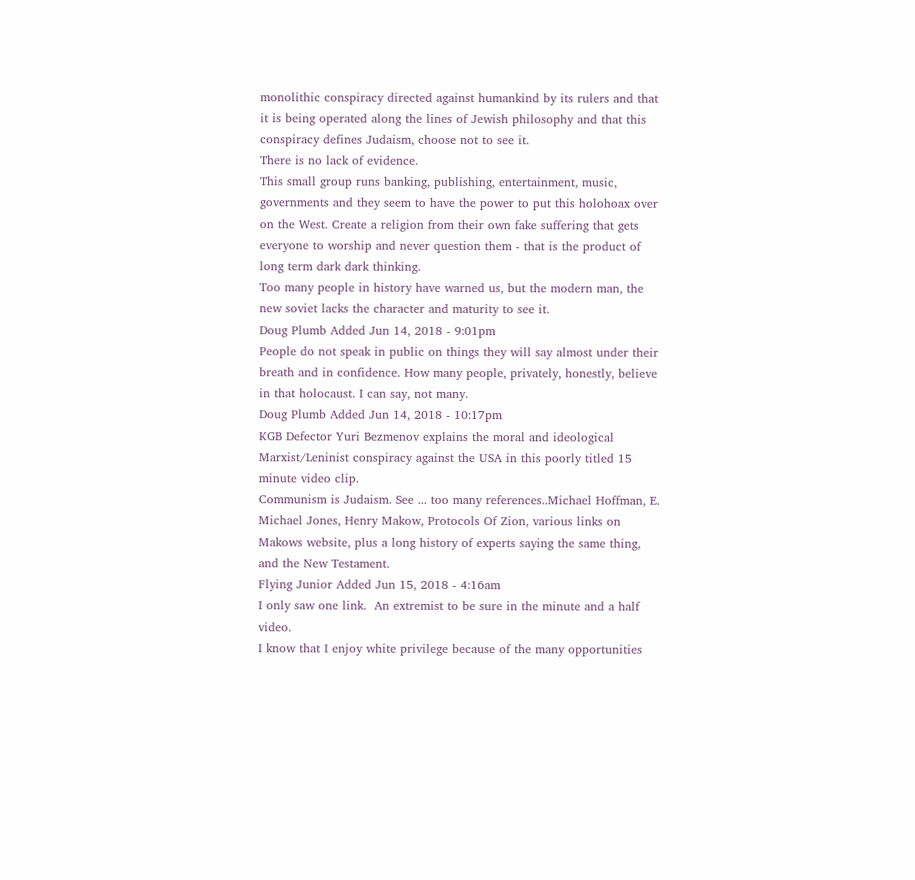monolithic conspiracy directed against humankind by its rulers and that it is being operated along the lines of Jewish philosophy and that this conspiracy defines Judaism, choose not to see it.
There is no lack of evidence.
This small group runs banking, publishing, entertainment, music, governments and they seem to have the power to put this holohoax over on the West. Create a religion from their own fake suffering that gets everyone to worship and never question them - that is the product of long term dark dark thinking.
Too many people in history have warned us, but the modern man, the new soviet lacks the character and maturity to see it.
Doug Plumb Added Jun 14, 2018 - 9:01pm
People do not speak in public on things they will say almost under their breath and in confidence. How many people, privately, honestly, believe in that holocaust. I can say, not many.
Doug Plumb Added Jun 14, 2018 - 10:17pm
KGB Defector Yuri Bezmenov explains the moral and ideological Marxist/Leninist conspiracy against the USA in this poorly titled 15 minute video clip.
Communism is Judaism. See ... too many references..Michael Hoffman, E. Michael Jones, Henry Makow, Protocols Of Zion, various links on Makows website, plus a long history of experts saying the same thing, and the New Testament.
Flying Junior Added Jun 15, 2018 - 4:16am
I only saw one link.  An extremist to be sure in the minute and a half video.
I know that I enjoy white privilege because of the many opportunities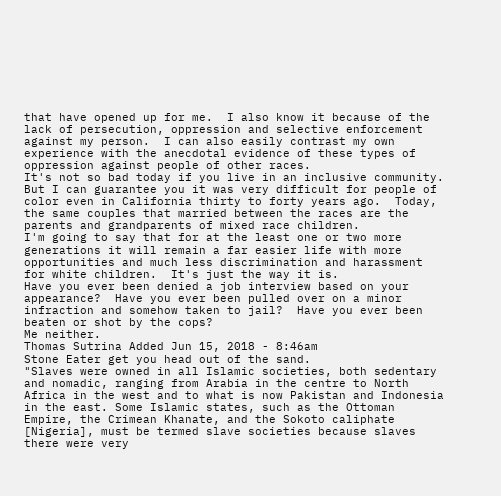that have opened up for me.  I also know it because of the lack of persecution, oppression and selective enforcement against my person.  I can also easily contrast my own experience with the anecdotal evidence of these types of oppression against people of other races.
It's not so bad today if you live in an inclusive community.  But I can guarantee you it was very difficult for people of color even in California thirty to forty years ago.  Today, the same couples that married between the races are the parents and grandparents of mixed race children.
I'm going to say that for at the least one or two more generations it will remain a far easier life with more opportunities and much less discrimination and harassment for white children.  It's just the way it is.
Have you ever been denied a job interview based on your appearance?  Have you ever been pulled over on a minor infraction and somehow taken to jail?  Have you ever been beaten or shot by the cops?
Me neither.
Thomas Sutrina Added Jun 15, 2018 - 8:46am
Stone Eater get you head out of the sand.
"Slaves were owned in all Islamic societies, both sedentary and nomadic, ranging from Arabia in the centre to North Africa in the west and to what is now Pakistan and Indonesia in the east. Some Islamic states, such as the Ottoman Empire, the Crimean Khanate, and the Sokoto caliphate [Nigeria], must be termed slave societies because slaves there were very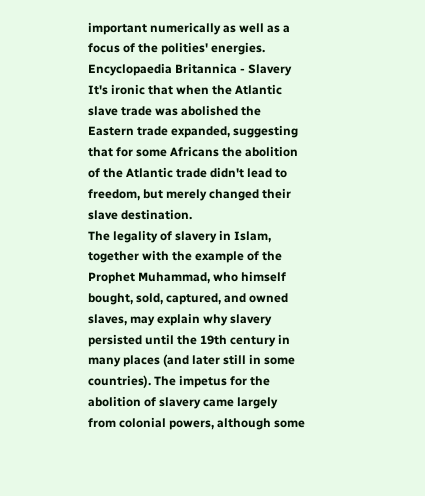important numerically as well as a focus of the polities' energies.
Encyclopaedia Britannica - Slavery
It's ironic that when the Atlantic slave trade was abolished the Eastern trade expanded, suggesting that for some Africans the abolition of the Atlantic trade didn't lead to freedom, but merely changed their slave destination.
The legality of slavery in Islam, together with the example of the Prophet Muhammad, who himself bought, sold, captured, and owned slaves, may explain why slavery persisted until the 19th century in many places (and later still in some countries). The impetus for the abolition of slavery came largely from colonial powers, although some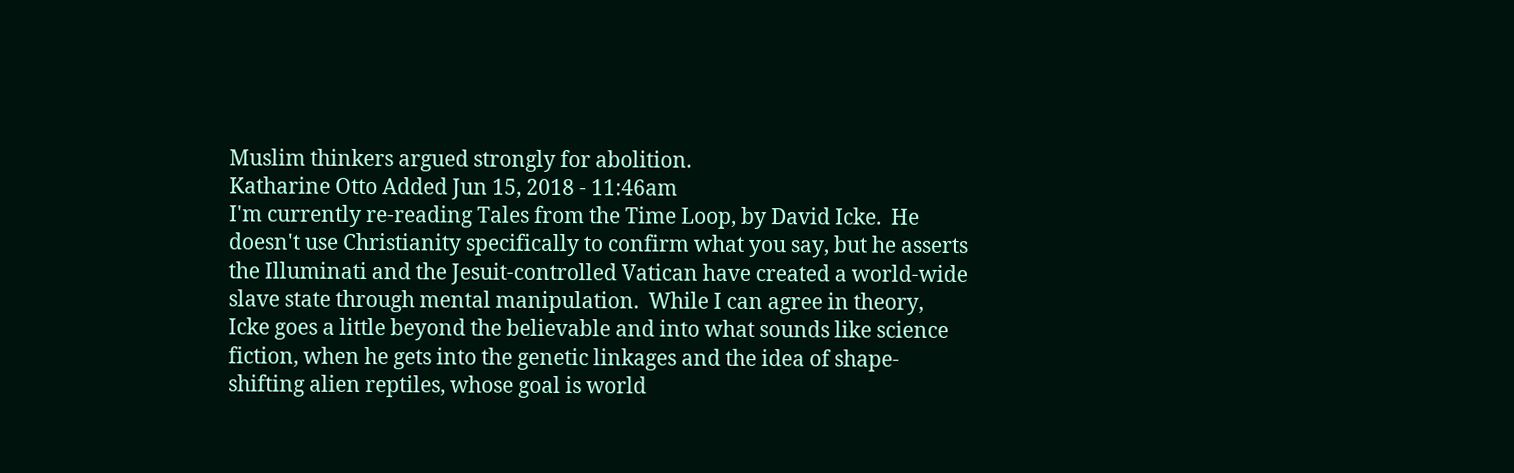Muslim thinkers argued strongly for abolition.
Katharine Otto Added Jun 15, 2018 - 11:46am
I'm currently re-reading Tales from the Time Loop, by David Icke.  He doesn't use Christianity specifically to confirm what you say, but he asserts the Illuminati and the Jesuit-controlled Vatican have created a world-wide slave state through mental manipulation.  While I can agree in theory, Icke goes a little beyond the believable and into what sounds like science fiction, when he gets into the genetic linkages and the idea of shape-shifting alien reptiles, whose goal is world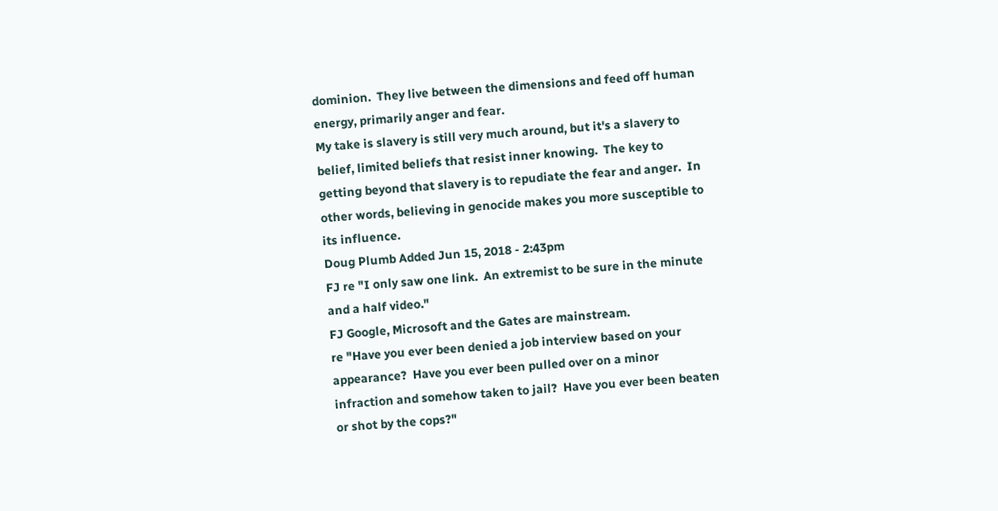dominion.  They live between the dimensions and feed off human energy, primarily anger and fear.
My take is slavery is still very much around, but it's a slavery to belief, limited beliefs that resist inner knowing.  The key to getting beyond that slavery is to repudiate the fear and anger.  In other words, believing in genocide makes you more susceptible to its influence.
Doug Plumb Added Jun 15, 2018 - 2:43pm
FJ re "I only saw one link.  An extremist to be sure in the minute and a half video."
FJ Google, Microsoft and the Gates are mainstream.
re "Have you ever been denied a job interview based on your appearance?  Have you ever been pulled over on a minor infraction and somehow taken to jail?  Have you ever been beaten or shot by the cops?"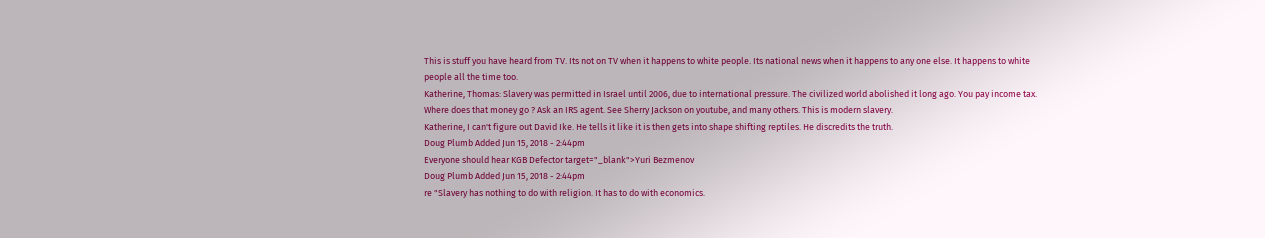This is stuff you have heard from TV. Its not on TV when it happens to white people. Its national news when it happens to any one else. It happens to white people all the time too.
Katherine, Thomas: Slavery was permitted in Israel until 2006, due to international pressure. The civilized world abolished it long ago. You pay income tax. Where does that money go ? Ask an IRS agent. See Sherry Jackson on youtube, and many others. This is modern slavery.
Katherine, I can't figure out David Ike. He tells it like it is then gets into shape shifting reptiles. He discredits the truth.
Doug Plumb Added Jun 15, 2018 - 2:44pm
Everyone should hear KGB Defector target="_blank">Yuri Bezmenov
Doug Plumb Added Jun 15, 2018 - 2:44pm
re "Slavery has nothing to do with religion. It has to do with economics.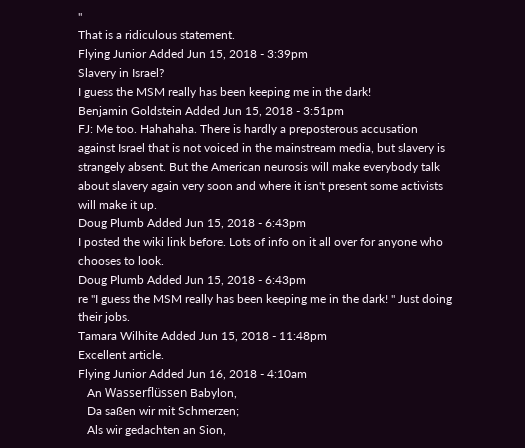"
That is a ridiculous statement.
Flying Junior Added Jun 15, 2018 - 3:39pm
Slavery in Israel?
I guess the MSM really has been keeping me in the dark!
Benjamin Goldstein Added Jun 15, 2018 - 3:51pm
FJ: Me too. Hahahaha. There is hardly a preposterous accusation against Israel that is not voiced in the mainstream media, but slavery is strangely absent. But the American neurosis will make everybody talk about slavery again very soon and where it isn't present some activists will make it up.
Doug Plumb Added Jun 15, 2018 - 6:43pm
I posted the wiki link before. Lots of info on it all over for anyone who chooses to look.
Doug Plumb Added Jun 15, 2018 - 6:43pm
re "I guess the MSM really has been keeping me in the dark! " Just doing their jobs.
Tamara Wilhite Added Jun 15, 2018 - 11:48pm
Excellent article.
Flying Junior Added Jun 16, 2018 - 4:10am
   An Wasserflüssen Babylon,
   Da saßen wir mit Schmerzen;
   Als wir gedachten an Sion,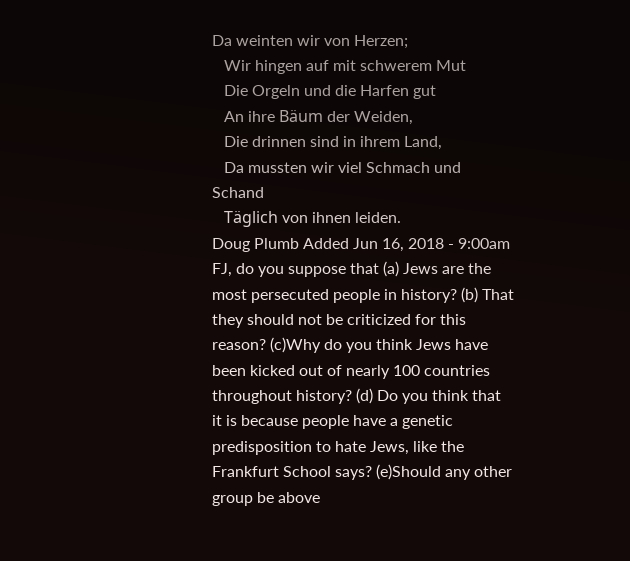Da weinten wir von Herzen;
   Wir hingen auf mit schwerem Mut
   Die Orgeln und die Harfen gut
   An ihre Bäum der Weiden,
   Die drinnen sind in ihrem Land,
   Da mussten wir viel Schmach und Schand
   Täglich von ihnen leiden.
Doug Plumb Added Jun 16, 2018 - 9:00am
FJ, do you suppose that (a) Jews are the most persecuted people in history? (b) That they should not be criticized for this reason? (c)Why do you think Jews have been kicked out of nearly 100 countries throughout history? (d) Do you think that it is because people have a genetic predisposition to hate Jews, like the Frankfurt School says? (e)Should any other group be above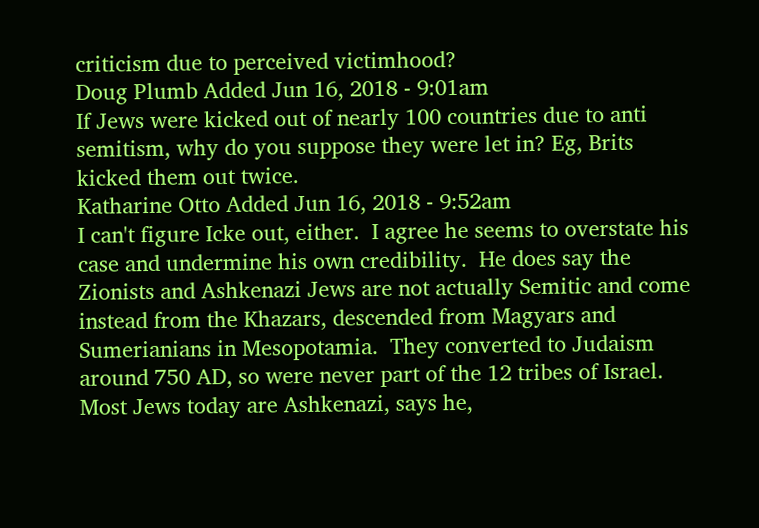criticism due to perceived victimhood?
Doug Plumb Added Jun 16, 2018 - 9:01am
If Jews were kicked out of nearly 100 countries due to anti semitism, why do you suppose they were let in? Eg, Brits kicked them out twice.
Katharine Otto Added Jun 16, 2018 - 9:52am
I can't figure Icke out, either.  I agree he seems to overstate his case and undermine his own credibility.  He does say the Zionists and Ashkenazi Jews are not actually Semitic and come instead from the Khazars, descended from Magyars and Sumerianians in Mesopotamia.  They converted to Judaism around 750 AD, so were never part of the 12 tribes of Israel.  Most Jews today are Ashkenazi, says he,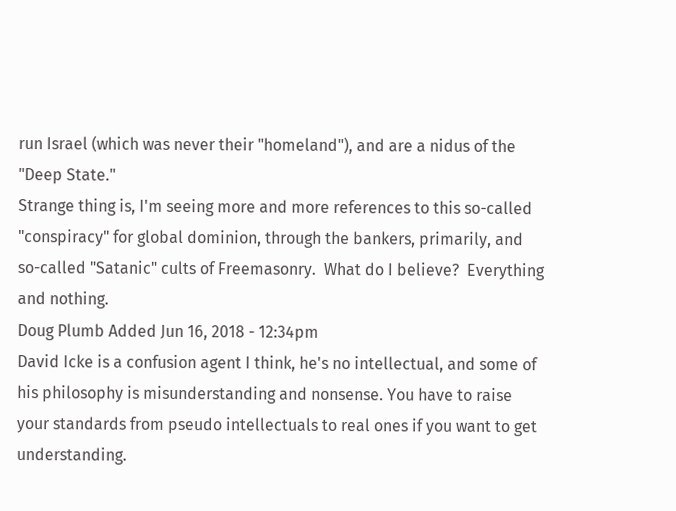run Israel (which was never their "homeland"), and are a nidus of the "Deep State."
Strange thing is, I'm seeing more and more references to this so-called "conspiracy" for global dominion, through the bankers, primarily, and so-called "Satanic" cults of Freemasonry.  What do I believe?  Everything and nothing.
Doug Plumb Added Jun 16, 2018 - 12:34pm
David Icke is a confusion agent I think, he's no intellectual, and some of his philosophy is misunderstanding and nonsense. You have to raise your standards from pseudo intellectuals to real ones if you want to get understanding.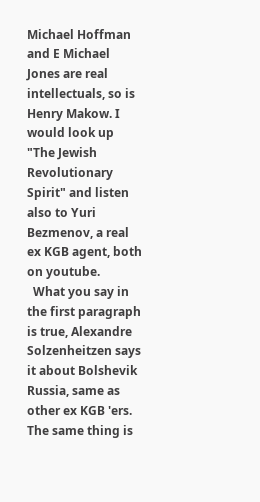Michael Hoffman and E Michael Jones are real intellectuals, so is Henry Makow. I would look up "The Jewish Revolutionary Spirit" and listen also to Yuri Bezmenov, a real ex KGB agent, both on youtube.
  What you say in the first paragraph is true, Alexandre Solzenheitzen says it about Bolshevik Russia, same as other ex KGB 'ers. The same thing is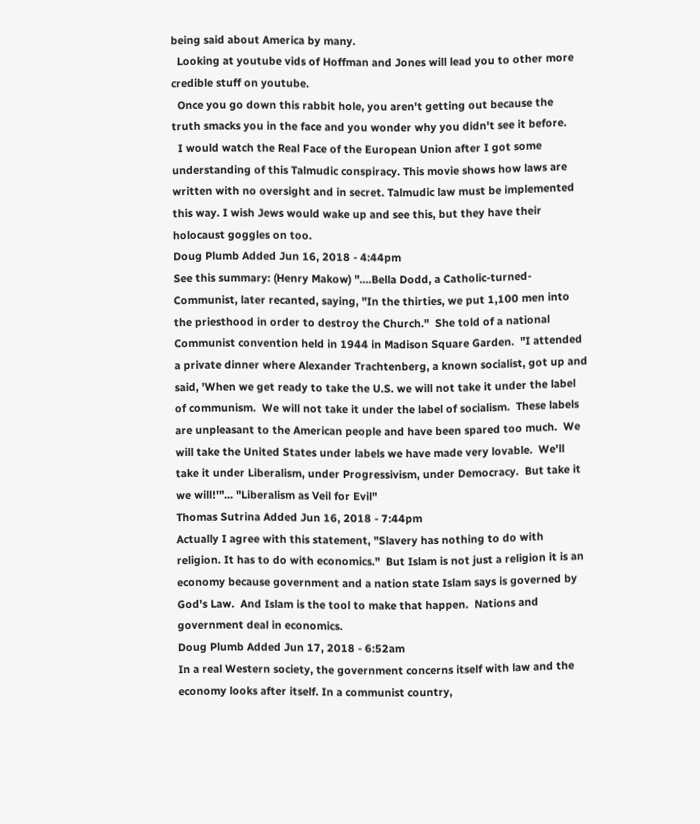being said about America by many.
  Looking at youtube vids of Hoffman and Jones will lead you to other more credible stuff on youtube.
  Once you go down this rabbit hole, you aren't getting out because the truth smacks you in the face and you wonder why you didn't see it before.
  I would watch the Real Face of the European Union after I got some understanding of this Talmudic conspiracy. This movie shows how laws are written with no oversight and in secret. Talmudic law must be implemented this way. I wish Jews would wake up and see this, but they have their holocaust goggles on too.
Doug Plumb Added Jun 16, 2018 - 4:44pm
See this summary: (Henry Makow) "....Bella Dodd, a Catholic-turned-Communist, later recanted, saying, "In the thirties, we put 1,100 men into the priesthood in order to destroy the Church."  She told of a national Communist convention held in 1944 in Madison Square Garden.  "I attended a private dinner where Alexander Trachtenberg, a known socialist, got up and said, 'When we get ready to take the U.S. we will not take it under the label of communism.  We will not take it under the label of socialism.  These labels are unpleasant to the American people and have been spared too much.  We will take the United States under labels we have made very lovable.  We'll take it under Liberalism, under Progressivism, under Democracy.  But take it we will!'"... "Liberalism as Veil for Evil"
Thomas Sutrina Added Jun 16, 2018 - 7:44pm
Actually I agree with this statement, "Slavery has nothing to do with religion. It has to do with economics."  But Islam is not just a religion it is an economy because government and a nation state Islam says is governed by God's Law.  And Islam is the tool to make that happen.  Nations and government deal in economics.
Doug Plumb Added Jun 17, 2018 - 6:52am
In a real Western society, the government concerns itself with law and the economy looks after itself. In a communist country,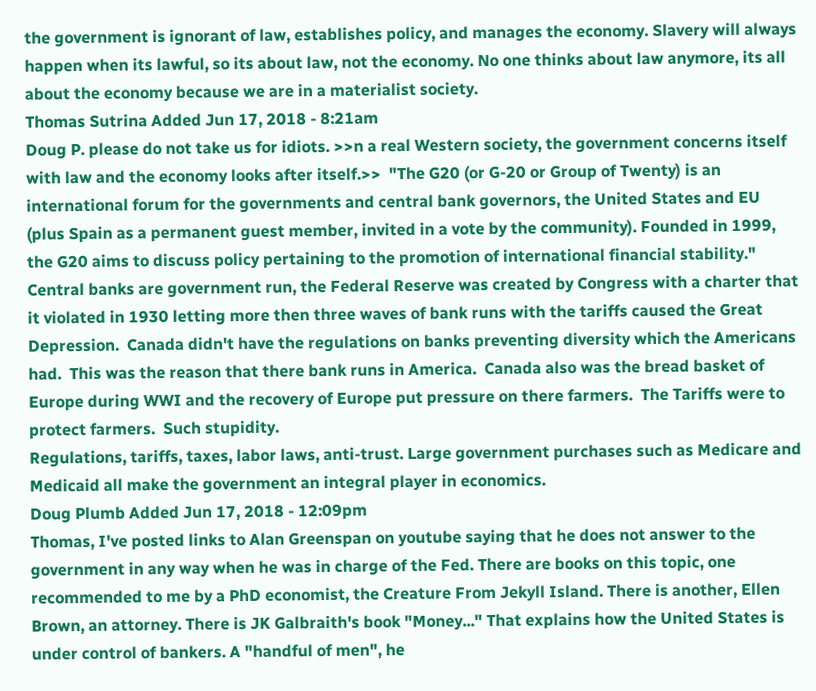the government is ignorant of law, establishes policy, and manages the economy. Slavery will always happen when its lawful, so its about law, not the economy. No one thinks about law anymore, its all about the economy because we are in a materialist society.
Thomas Sutrina Added Jun 17, 2018 - 8:21am
Doug P. please do not take us for idiots. >>n a real Western society, the government concerns itself with law and the economy looks after itself.>>  "The G20 (or G-20 or Group of Twenty) is an international forum for the governments and central bank governors, the United States and EU (plus Spain as a permanent guest member, invited in a vote by the community). Founded in 1999, the G20 aims to discuss policy pertaining to the promotion of international financial stability."
Central banks are government run, the Federal Reserve was created by Congress with a charter that it violated in 1930 letting more then three waves of bank runs with the tariffs caused the Great Depression.  Canada didn't have the regulations on banks preventing diversity which the Americans had.  This was the reason that there bank runs in America.  Canada also was the bread basket of Europe during WWI and the recovery of Europe put pressure on there farmers.  The Tariffs were to protect farmers.  Such stupidity.
Regulations, tariffs, taxes, labor laws, anti-trust. Large government purchases such as Medicare and Medicaid all make the government an integral player in economics.
Doug Plumb Added Jun 17, 2018 - 12:09pm
Thomas, I've posted links to Alan Greenspan on youtube saying that he does not answer to the government in any way when he was in charge of the Fed. There are books on this topic, one recommended to me by a PhD economist, the Creature From Jekyll Island. There is another, Ellen Brown, an attorney. There is JK Galbraith's book "Money..." That explains how the United States is under control of bankers. A "handful of men", he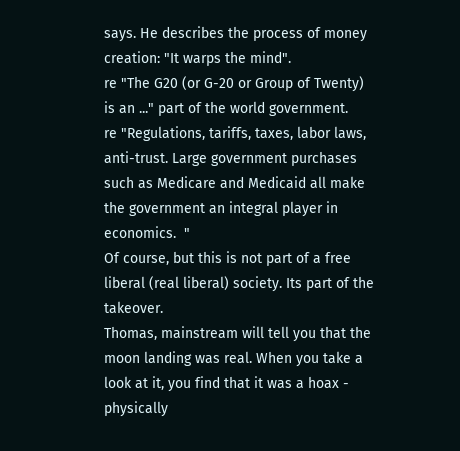says. He describes the process of money creation: "It warps the mind".
re "The G20 (or G-20 or Group of Twenty) is an ..." part of the world government.
re "Regulations, tariffs, taxes, labor laws, anti-trust. Large government purchases such as Medicare and Medicaid all make the government an integral player in economics.  "
Of course, but this is not part of a free liberal (real liberal) society. Its part of the takeover.
Thomas, mainstream will tell you that the moon landing was real. When you take a look at it, you find that it was a hoax - physically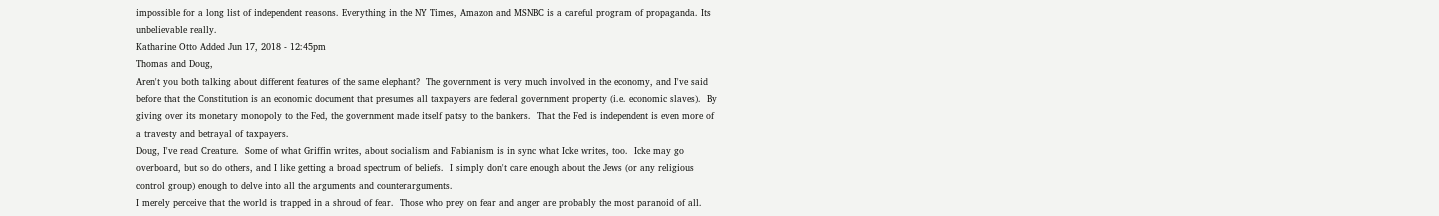impossible for a long list of independent reasons. Everything in the NY Times, Amazon and MSNBC is a careful program of propaganda. Its unbelievable really.
Katharine Otto Added Jun 17, 2018 - 12:45pm
Thomas and Doug,
Aren't you both talking about different features of the same elephant?  The government is very much involved in the economy, and I've said before that the Constitution is an economic document that presumes all taxpayers are federal government property (i.e. economic slaves).  By giving over its monetary monopoly to the Fed, the government made itself patsy to the bankers.  That the Fed is independent is even more of a travesty and betrayal of taxpayers.
Doug, I've read Creature.  Some of what Griffin writes, about socialism and Fabianism is in sync what Icke writes, too.  Icke may go overboard, but so do others, and I like getting a broad spectrum of beliefs.  I simply don't care enough about the Jews (or any religious control group) enough to delve into all the arguments and counterarguments.
I merely perceive that the world is trapped in a shroud of fear.  Those who prey on fear and anger are probably the most paranoid of all.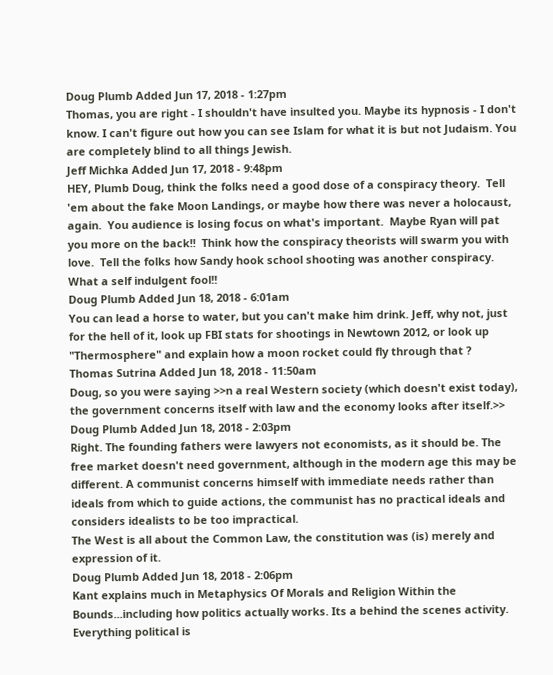Doug Plumb Added Jun 17, 2018 - 1:27pm
Thomas, you are right - I shouldn't have insulted you. Maybe its hypnosis - I don't know. I can't figure out how you can see Islam for what it is but not Judaism. You are completely blind to all things Jewish.
Jeff Michka Added Jun 17, 2018 - 9:48pm
HEY, Plumb Doug, think the folks need a good dose of a conspiracy theory.  Tell 'em about the fake Moon Landings, or maybe how there was never a holocaust, again.  You audience is losing focus on what's important.  Maybe Ryan will pat you more on the back!!  Think how the conspiracy theorists will swarm you with love.  Tell the folks how Sandy hook school shooting was another conspiracy.  What a self indulgent fool!!
Doug Plumb Added Jun 18, 2018 - 6:01am
You can lead a horse to water, but you can't make him drink. Jeff, why not, just for the hell of it, look up FBI stats for shootings in Newtown 2012, or look up "Thermosphere" and explain how a moon rocket could fly through that ?
Thomas Sutrina Added Jun 18, 2018 - 11:50am
Doug, so you were saying >>n a real Western society (which doesn't exist today), the government concerns itself with law and the economy looks after itself.>>
Doug Plumb Added Jun 18, 2018 - 2:03pm
Right. The founding fathers were lawyers not economists, as it should be. The free market doesn't need government, although in the modern age this may be different. A communist concerns himself with immediate needs rather than ideals from which to guide actions, the communist has no practical ideals and considers idealists to be too impractical.
The West is all about the Common Law, the constitution was (is) merely and expression of it.
Doug Plumb Added Jun 18, 2018 - 2:06pm
Kant explains much in Metaphysics Of Morals and Religion Within the Bounds...including how politics actually works. Its a behind the scenes activity. Everything political is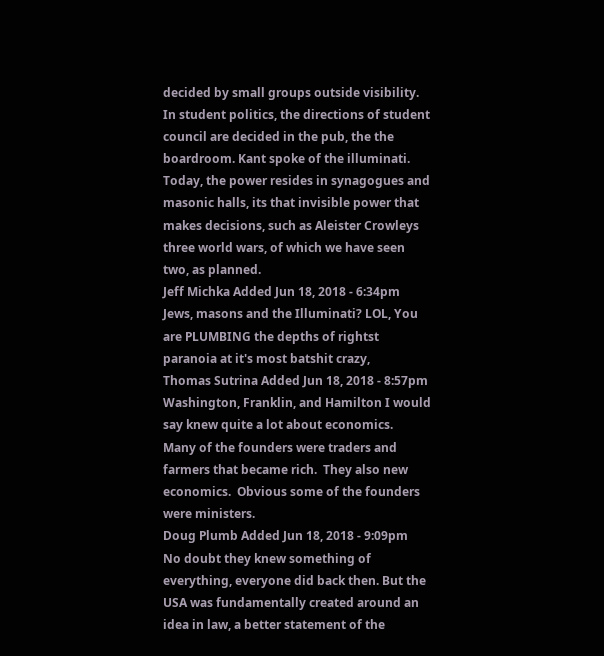decided by small groups outside visibility. In student politics, the directions of student council are decided in the pub, the the boardroom. Kant spoke of the illuminati. Today, the power resides in synagogues and masonic halls, its that invisible power that makes decisions, such as Aleister Crowleys three world wars, of which we have seen two, as planned.
Jeff Michka Added Jun 18, 2018 - 6:34pm
Jews, masons and the Illuminati? LOL, You are PLUMBING the depths of rightst paranoia at it's most batshit crazy,
Thomas Sutrina Added Jun 18, 2018 - 8:57pm
Washington, Franklin, and Hamilton I would say knew quite a lot about economics.  Many of the founders were traders and farmers that became rich.  They also new economics.  Obvious some of the founders were ministers.
Doug Plumb Added Jun 18, 2018 - 9:09pm
No doubt they knew something of everything, everyone did back then. But the USA was fundamentally created around an idea in law, a better statement of the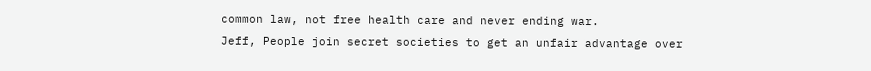common law, not free health care and never ending war.
Jeff, People join secret societies to get an unfair advantage over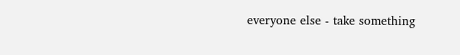everyone else - take something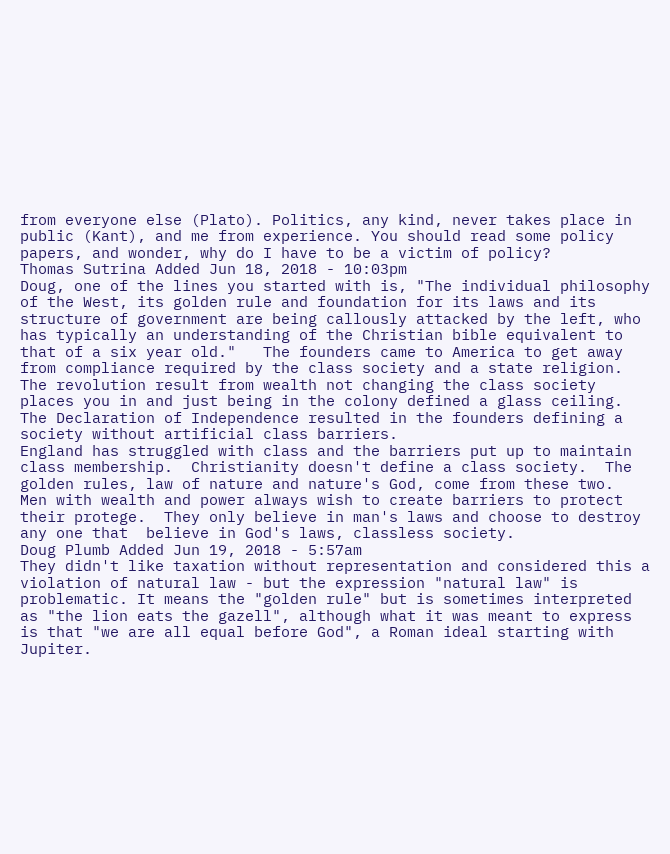from everyone else (Plato). Politics, any kind, never takes place in public (Kant), and me from experience. You should read some policy papers, and wonder, why do I have to be a victim of policy?
Thomas Sutrina Added Jun 18, 2018 - 10:03pm
Doug, one of the lines you started with is, "The individual philosophy of the West, its golden rule and foundation for its laws and its structure of government are being callously attacked by the left, who has typically an understanding of the Christian bible equivalent to that of a six year old."   The founders came to America to get away from compliance required by the class society and a state religion.  The revolution result from wealth not changing the class society places you in and just being in the colony defined a glass ceiling.  The Declaration of Independence resulted in the founders defining a society without artificial class barriers.
England has struggled with class and the barriers put up to maintain class membership.  Christianity doesn't define a class society.  The golden rules, law of nature and nature's God, come from these two.
Men with wealth and power always wish to create barriers to protect their protege.  They only believe in man's laws and choose to destroy any one that  believe in God's laws, classless society.
Doug Plumb Added Jun 19, 2018 - 5:57am
They didn't like taxation without representation and considered this a violation of natural law - but the expression "natural law" is problematic. It means the "golden rule" but is sometimes interpreted as "the lion eats the gazell", although what it was meant to express is that "we are all equal before God", a Roman ideal starting with Jupiter.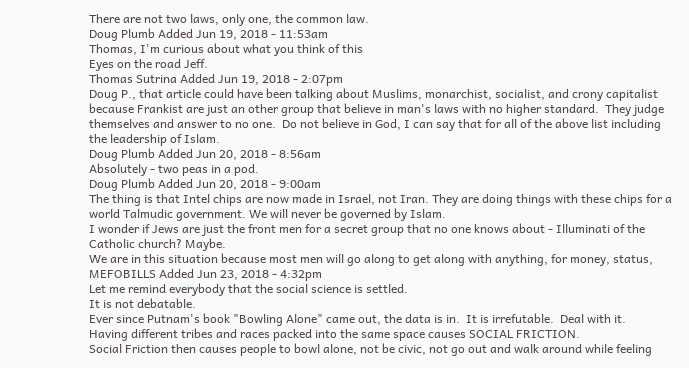There are not two laws, only one, the common law.
Doug Plumb Added Jun 19, 2018 - 11:53am
Thomas, I'm curious about what you think of this
Eyes on the road Jeff.
Thomas Sutrina Added Jun 19, 2018 - 2:07pm
Doug P., that article could have been talking about Muslims, monarchist, socialist, and crony capitalist because Frankist are just an other group that believe in man's laws with no higher standard.  They judge themselves and answer to no one.  Do not believe in God, I can say that for all of the above list including the leadership of Islam.
Doug Plumb Added Jun 20, 2018 - 8:56am
Absolutely - two peas in a pod.
Doug Plumb Added Jun 20, 2018 - 9:00am
The thing is that Intel chips are now made in Israel, not Iran. They are doing things with these chips for a world Talmudic government. We will never be governed by Islam.
I wonder if Jews are just the front men for a secret group that no one knows about - Illuminati of the Catholic church? Maybe.
We are in this situation because most men will go along to get along with anything, for money, status,
MEFOBILLS Added Jun 23, 2018 - 4:32pm
Let me remind everybody that the social science is settled.
It is not debatable.
Ever since Putnam's book "Bowling Alone" came out, the data is in.  It is irrefutable.  Deal with it.
Having different tribes and races packed into the same space causes SOCIAL FRICTION.
Social Friction then causes people to bowl alone, not be civic, not go out and walk around while feeling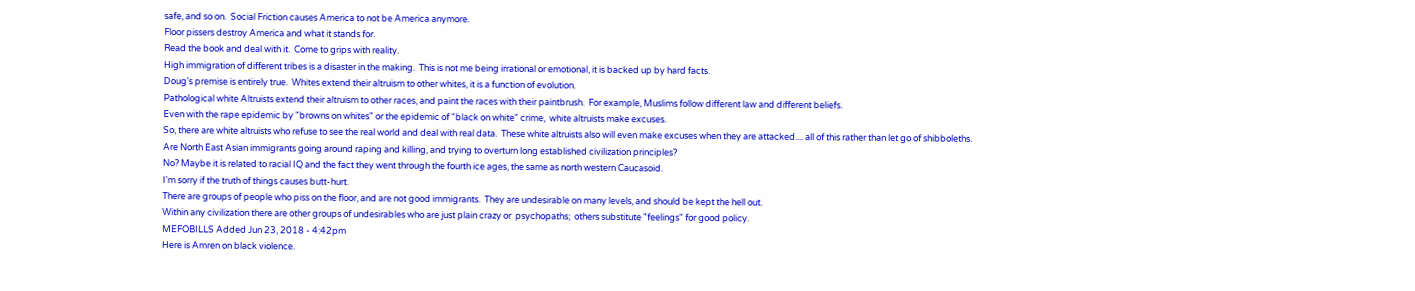safe, and so on.  Social Friction causes America to not be America anymore.
Floor pissers destroy America and what it stands for.
Read the book and deal with it.  Come to grips with reality.
High immigration of different tribes is a disaster in the making.  This is not me being irrational or emotional, it is backed up by hard facts.
Doug's premise is entirely true.  Whites extend their altruism to other whites, it is a function of evolution.
Pathological white Altruists extend their altruism to other races, and paint the races with their paintbrush.  For example, Muslims follow different law and different beliefs.
Even with the rape epidemic by "browns on whites" or the epidemic of "black on white" crime,  white altruists make excuses.
So, there are white altruists who refuse to see the real world and deal with real data.  These white altruists also will even make excuses when they are attacked.... all of this rather than let go of shibboleths.
Are North East Asian immigrants going around raping and killing, and trying to overturn long established civilization principles?
No? Maybe it is related to racial IQ and the fact they went through the fourth ice ages, the same as north western Caucasoid.
I'm sorry if the truth of things causes butt-hurt.
There are groups of people who piss on the floor, and are not good immigrants.  They are undesirable on many levels, and should be kept the hell out.
Within any civilization there are other groups of undesirables who are just plain crazy or  psychopaths;  others substitute "feelings" for good policy.
MEFOBILLS Added Jun 23, 2018 - 4:42pm
Here is Amren on black violence.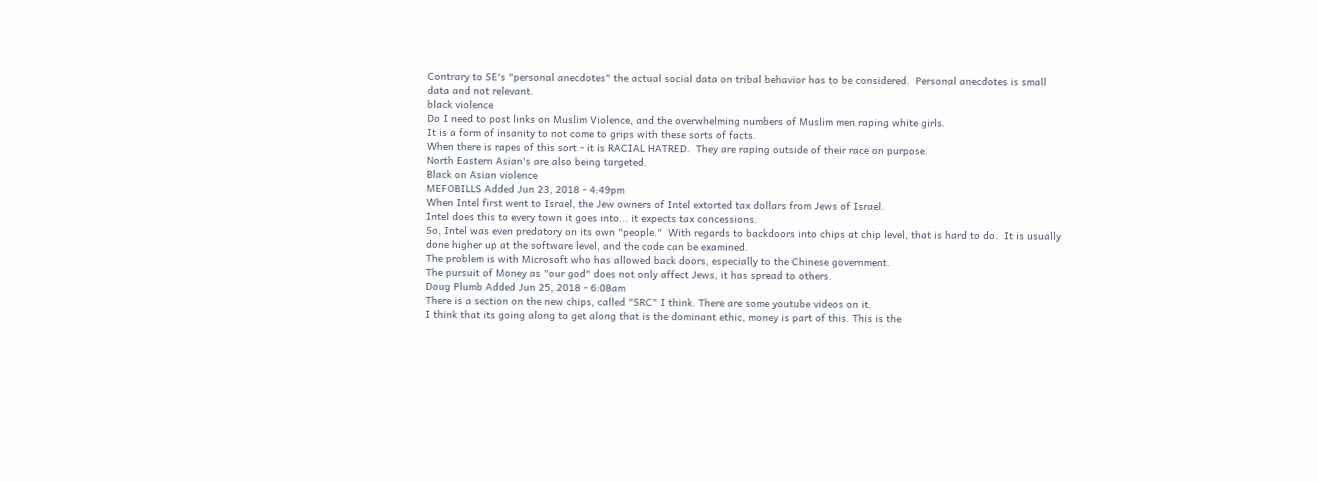Contrary to SE's "personal anecdotes" the actual social data on tribal behavior has to be considered.  Personal anecdotes is small data and not relevant.
black violence
Do I need to post links on Muslim Violence, and the overwhelming numbers of Muslim men raping white girls.
It is a form of insanity to not come to grips with these sorts of facts.
When there is rapes of this sort - it is RACIAL HATRED.  They are raping outside of their race on purpose.
North Eastern Asian's are also being targeted.
Black on Asian violence
MEFOBILLS Added Jun 23, 2018 - 4:49pm
When Intel first went to Israel, the Jew owners of Intel extorted tax dollars from Jews of Israel.
Intel does this to every town it goes into... it expects tax concessions.
So, Intel was even predatory on its own "people."  With regards to backdoors into chips at chip level, that is hard to do.  It is usually done higher up at the software level, and the code can be examined.
The problem is with Microsoft who has allowed back doors, especially to the Chinese government.
The pursuit of Money as "our god" does not only affect Jews, it has spread to others.
Doug Plumb Added Jun 25, 2018 - 6:08am
There is a section on the new chips, called "SRC" I think. There are some youtube videos on it.
I think that its going along to get along that is the dominant ethic, money is part of this. This is the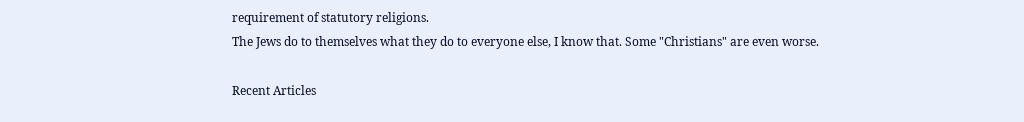requirement of statutory religions.
The Jews do to themselves what they do to everyone else, I know that. Some "Christians" are even worse.

Recent Articles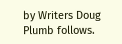by Writers Doug Plumb follows.